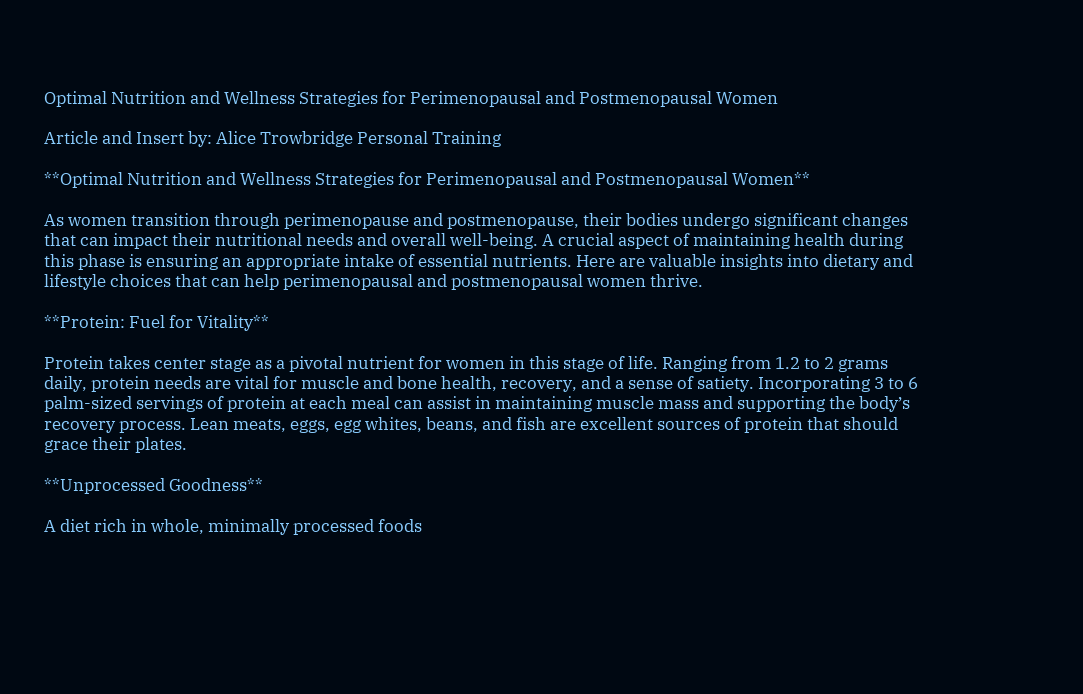Optimal Nutrition and Wellness Strategies for Perimenopausal and Postmenopausal Women

Article and Insert by: Alice Trowbridge Personal Training

**Optimal Nutrition and Wellness Strategies for Perimenopausal and Postmenopausal Women**

As women transition through perimenopause and postmenopause, their bodies undergo significant changes that can impact their nutritional needs and overall well-being. A crucial aspect of maintaining health during this phase is ensuring an appropriate intake of essential nutrients. Here are valuable insights into dietary and lifestyle choices that can help perimenopausal and postmenopausal women thrive.

**Protein: Fuel for Vitality**

Protein takes center stage as a pivotal nutrient for women in this stage of life. Ranging from 1.2 to 2 grams daily, protein needs are vital for muscle and bone health, recovery, and a sense of satiety. Incorporating 3 to 6 palm-sized servings of protein at each meal can assist in maintaining muscle mass and supporting the body’s recovery process. Lean meats, eggs, egg whites, beans, and fish are excellent sources of protein that should grace their plates.

**Unprocessed Goodness**

A diet rich in whole, minimally processed foods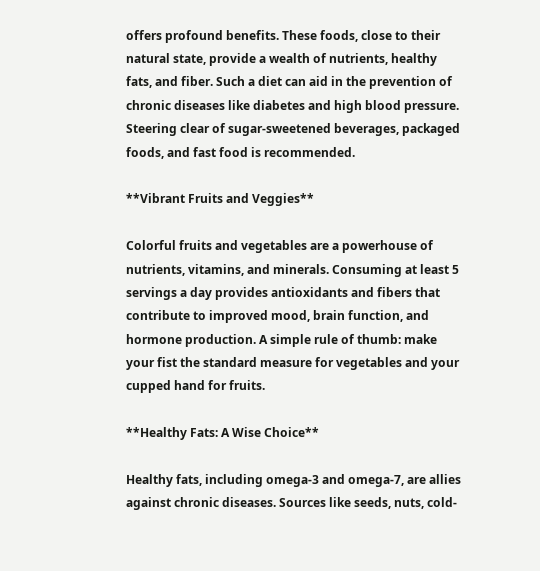offers profound benefits. These foods, close to their natural state, provide a wealth of nutrients, healthy fats, and fiber. Such a diet can aid in the prevention of chronic diseases like diabetes and high blood pressure. Steering clear of sugar-sweetened beverages, packaged foods, and fast food is recommended.

**Vibrant Fruits and Veggies**

Colorful fruits and vegetables are a powerhouse of nutrients, vitamins, and minerals. Consuming at least 5 servings a day provides antioxidants and fibers that contribute to improved mood, brain function, and hormone production. A simple rule of thumb: make your fist the standard measure for vegetables and your cupped hand for fruits.

**Healthy Fats: A Wise Choice**

Healthy fats, including omega-3 and omega-7, are allies against chronic diseases. Sources like seeds, nuts, cold-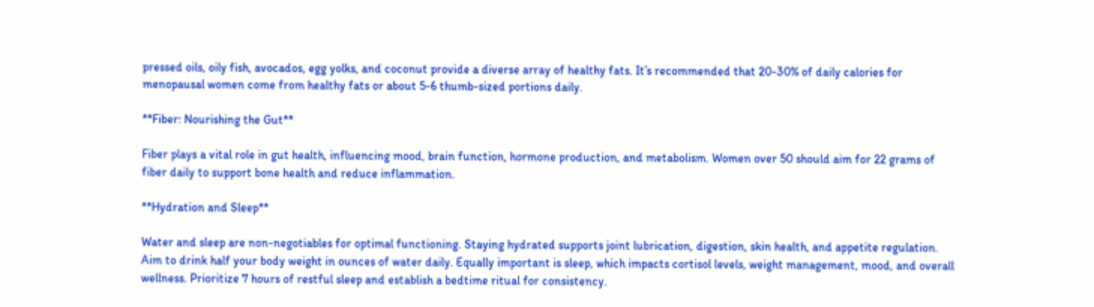pressed oils, oily fish, avocados, egg yolks, and coconut provide a diverse array of healthy fats. It’s recommended that 20-30% of daily calories for menopausal women come from healthy fats or about 5-6 thumb-sized portions daily.

**Fiber: Nourishing the Gut**

Fiber plays a vital role in gut health, influencing mood, brain function, hormone production, and metabolism. Women over 50 should aim for 22 grams of fiber daily to support bone health and reduce inflammation.

**Hydration and Sleep**

Water and sleep are non-negotiables for optimal functioning. Staying hydrated supports joint lubrication, digestion, skin health, and appetite regulation. Aim to drink half your body weight in ounces of water daily. Equally important is sleep, which impacts cortisol levels, weight management, mood, and overall wellness. Prioritize 7 hours of restful sleep and establish a bedtime ritual for consistency.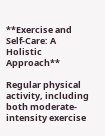**Exercise and Self-Care: A Holistic Approach**

Regular physical activity, including both moderate-intensity exercise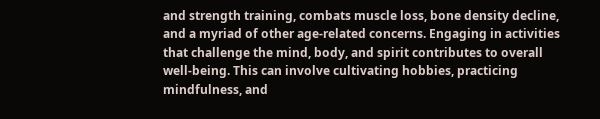and strength training, combats muscle loss, bone density decline, and a myriad of other age-related concerns. Engaging in activities that challenge the mind, body, and spirit contributes to overall well-being. This can involve cultivating hobbies, practicing mindfulness, and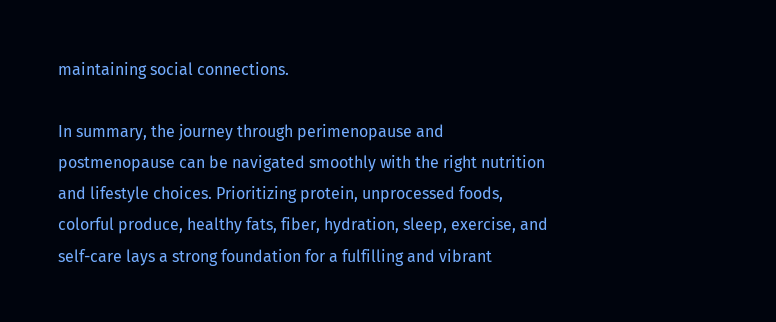maintaining social connections.

In summary, the journey through perimenopause and postmenopause can be navigated smoothly with the right nutrition and lifestyle choices. Prioritizing protein, unprocessed foods, colorful produce, healthy fats, fiber, hydration, sleep, exercise, and self-care lays a strong foundation for a fulfilling and vibrant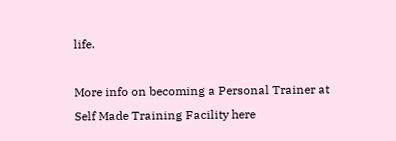life.

More info on becoming a Personal Trainer at Self Made Training Facility here